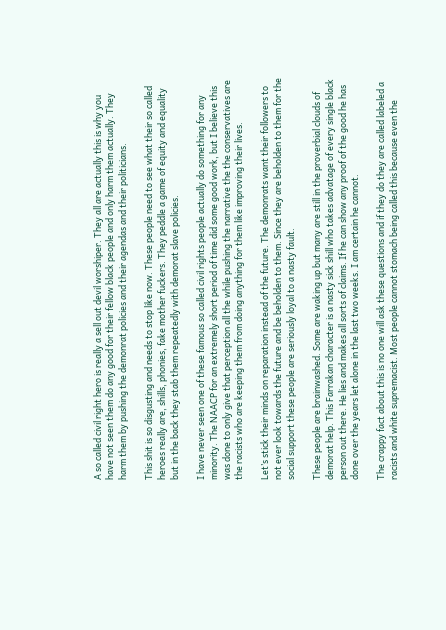A so called civil right hero is really a sell out devil worshiper. They all are actually this is why you have not seen them do any good for their fellow black people and only harm them actually. They harm them by pushing the demonrat policies and their agendas and their politicians.

This shit is so disgusting and needs to stop like now. These people need to see what their so called heroes really are, shills, phonies, fake mother fuckers. They peddle a game of equity and equality but in the back they stab them repeatedly with demorat slave policies.

I have never seen one of these famous so called civil rights people actually do something for any minority. The NAACP for an extremely short period of time did some good work, but I believe this was done to only give that perception all the while pushing the narrative the the conservatives are the racists who are keeping them from doing anything for them like improving their lives.

Let’s stick their minds on reparation instead of the future. The demonrats want their followers to not ever look towards the future and be beholden to them. Since they are beholden to them for the social support these people are seriously loyal to a nasty fault.

These people are brainwashed. Some are waking up but many are still in the proverbial clouds of demorat help. This Farrakan character is a nasty sick shill who takes advatage of every single black person out there. He lies and makes all sorts of claims. If he can show any proof of the good he has done over the years let alone in the last two weeks. I am certain he cannot.

The crappy fact about this is no one will ask these questions and if they do they are called labeled a racists and white supremacist. Most people cannot stomach being called this because even the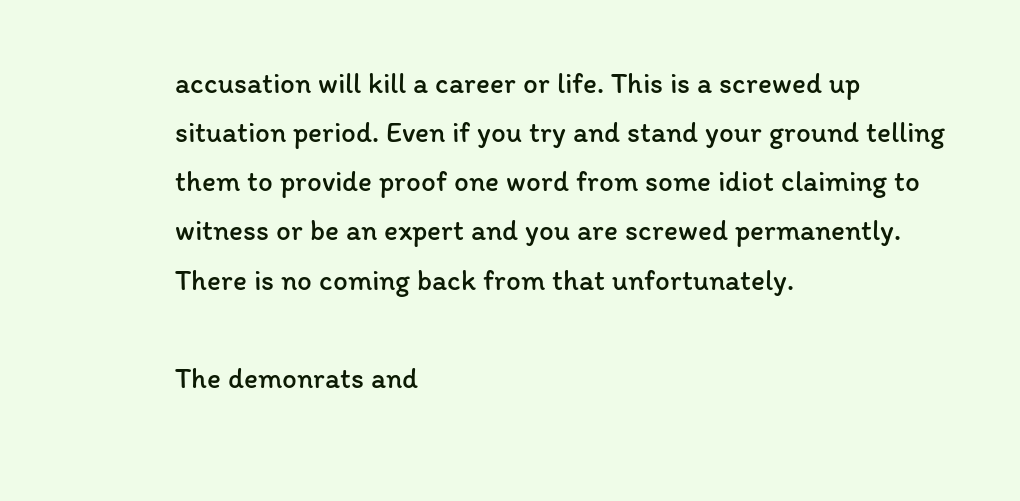accusation will kill a career or life. This is a screwed up situation period. Even if you try and stand your ground telling them to provide proof one word from some idiot claiming to witness or be an expert and you are screwed permanently. There is no coming back from that unfortunately.

The demonrats and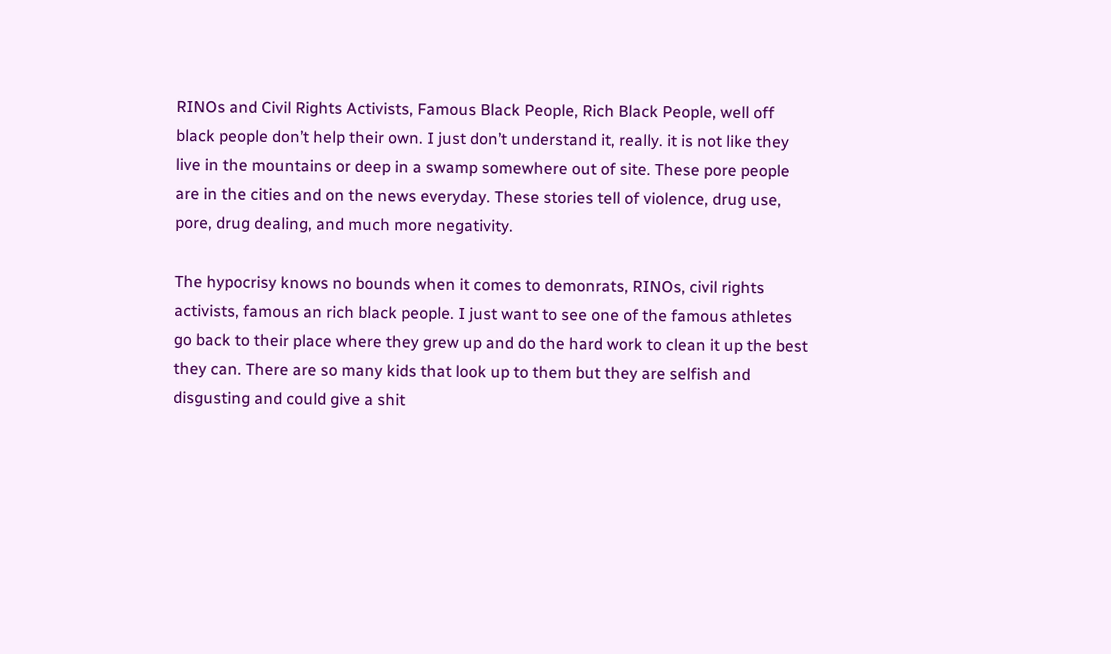RINOs and Civil Rights Activists, Famous Black People, Rich Black People, well off black people don’t help their own. I just don’t understand it, really. it is not like they live in the mountains or deep in a swamp somewhere out of site. These pore people are in the cities and on the news everyday. These stories tell of violence, drug use, pore, drug dealing, and much more negativity.

The hypocrisy knows no bounds when it comes to demonrats, RINOs, civil rights activists, famous an rich black people. I just want to see one of the famous athletes go back to their place where they grew up and do the hard work to clean it up the best they can. There are so many kids that look up to them but they are selfish and disgusting and could give a shit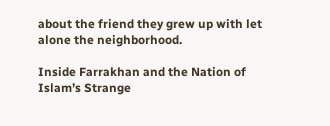about the friend they grew up with let alone the neighborhood.

Inside Farrakhan and the Nation of Islam’s Strange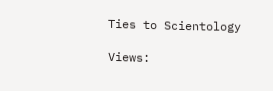Ties to Scientology

Views: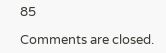85

Comments are closed.